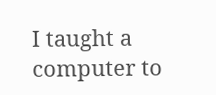I taught a computer to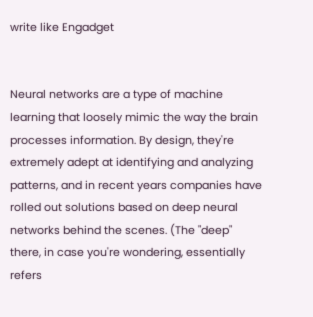write like Engadget


Neural networks are a type of machine learning that loosely mimic the way the brain processes information. By design, they're extremely adept at identifying and analyzing patterns, and in recent years companies have rolled out solutions based on deep neural networks behind the scenes. (The "deep" there, in case you're wondering, essentially refers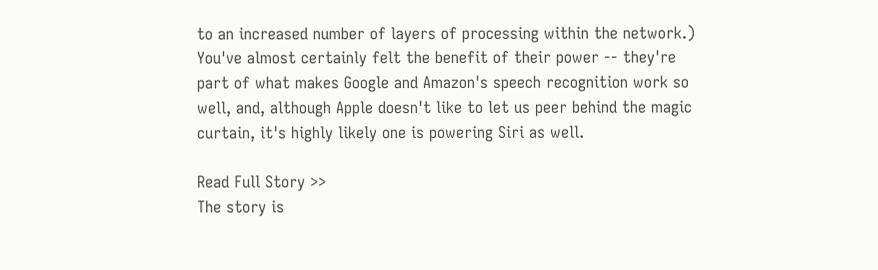to an increased number of layers of processing within the network.) You've almost certainly felt the benefit of their power -- they're part of what makes Google and Amazon's speech recognition work so well, and, although Apple doesn't like to let us peer behind the magic curtain, it's highly likely one is powering Siri as well.

Read Full Story >>
The story is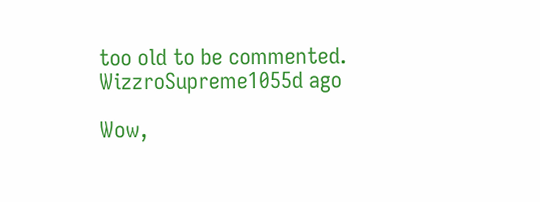too old to be commented.
WizzroSupreme1055d ago

Wow,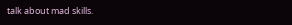talk about mad skills.